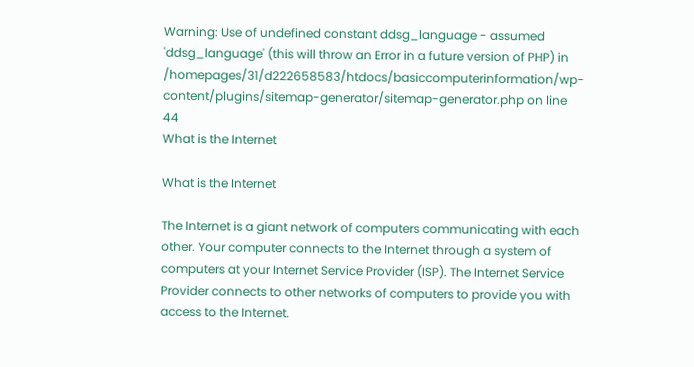Warning: Use of undefined constant ddsg_language - assumed 'ddsg_language' (this will throw an Error in a future version of PHP) in /homepages/31/d222658583/htdocs/basiccomputerinformation/wp-content/plugins/sitemap-generator/sitemap-generator.php on line 44
What is the Internet

What is the Internet

The Internet is a giant network of computers communicating with each other. Your computer connects to the Internet through a system of computers at your Internet Service Provider (ISP). The Internet Service Provider connects to other networks of computers to provide you with access to the Internet.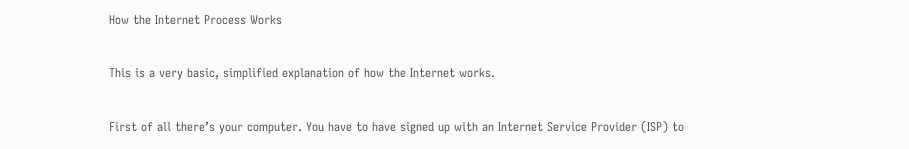How the Internet Process Works

This is a very basic, simplified explanation of how the Internet works.

First of all there’s your computer. You have to have signed up with an Internet Service Provider (ISP) to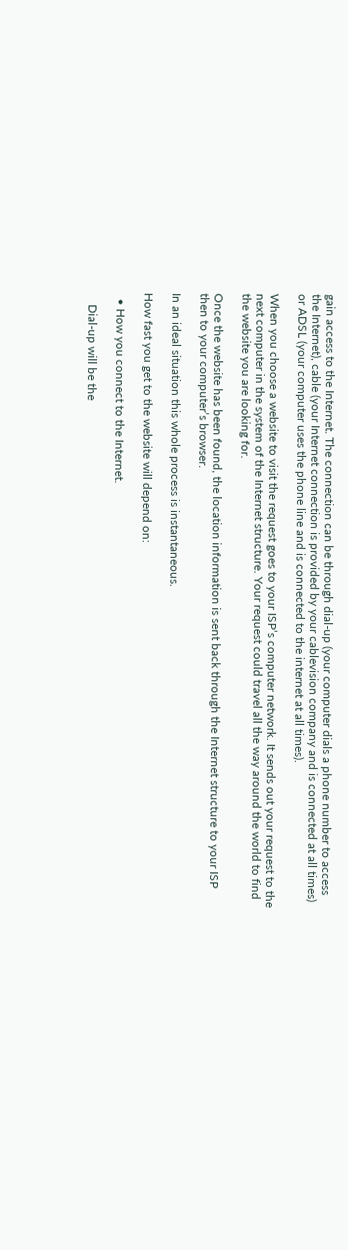gain access to the Internet. The connection can be through dial-up (your computer dials a phone number to access the Internet), cable (your Internet connection is provided by your cablevision company and is connected at all times) or ADSL (your computer uses the phone line and is connected to the internet at all times).

When you choose a website to visit the request goes to your ISP’s computer network. It sends out your request to the next computer in the system of the Internet structure. Your request could travel all the way around the world to find the website you are looking for.

Once the website has been found, the location information is sent back through the Internet structure to your ISP then to your computer’s browser.

In an ideal situation this whole process is instantaneous.

How fast you get to the website will depend on:

  • How you connect to the Internet.

    Dial-up will be the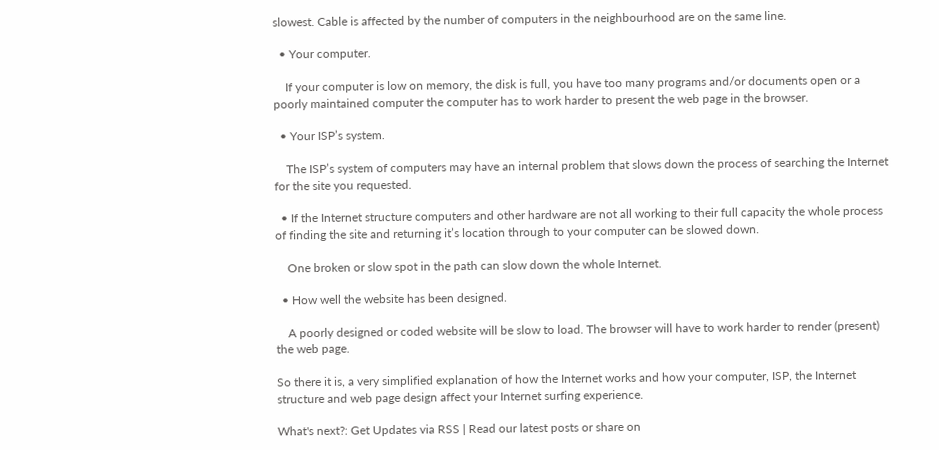slowest. Cable is affected by the number of computers in the neighbourhood are on the same line.

  • Your computer.

    If your computer is low on memory, the disk is full, you have too many programs and/or documents open or a poorly maintained computer the computer has to work harder to present the web page in the browser.

  • Your ISP’s system.

    The ISP’s system of computers may have an internal problem that slows down the process of searching the Internet for the site you requested.

  • If the Internet structure computers and other hardware are not all working to their full capacity the whole process of finding the site and returning it’s location through to your computer can be slowed down.

    One broken or slow spot in the path can slow down the whole Internet.

  • How well the website has been designed.

    A poorly designed or coded website will be slow to load. The browser will have to work harder to render (present) the web page.

So there it is, a very simplified explanation of how the Internet works and how your computer, ISP, the Internet structure and web page design affect your Internet surfing experience.

What's next?: Get Updates via RSS | Read our latest posts or share on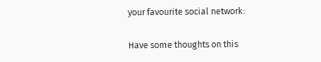your favourite social network:

Have some thoughts on this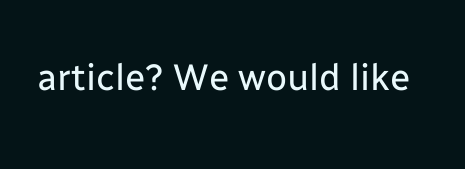article? We would like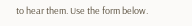to hear them. Use the form below.